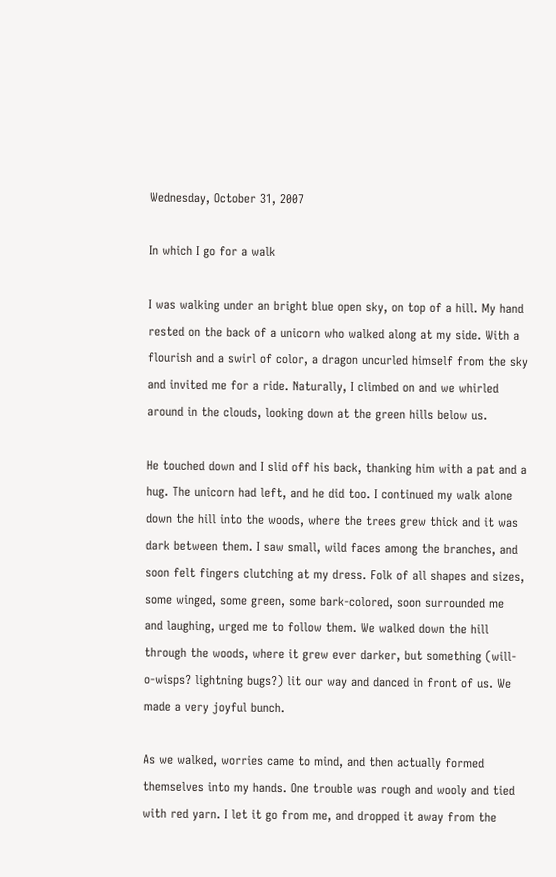Wednesday, October 31, 2007

In which I go for a walk

I was walking under an bright blue open sky, on top of a hill. My hand rested on the back of a unicorn who walked along at my side. With a flourish and a swirl of color, a dragon uncurled himself from the sky and invited me for a ride. Naturally, I climbed on and we whirled around in the clouds, looking down at the green hills below us.

He touched down and I slid off his back, thanking him with a pat and a hug. The unicorn had left, and he did too. I continued my walk alone down the hill into the woods, where the trees grew thick and it was dark between them. I saw small, wild faces among the branches, and soon felt fingers clutching at my dress. Folk of all shapes and sizes, some winged, some green, some bark-colored, soon surrounded me and laughing, urged me to follow them. We walked down the hill through the woods, where it grew ever darker, but something (will-o-wisps? lightning bugs?) lit our way and danced in front of us. We made a very joyful bunch.

As we walked, worries came to mind, and then actually formed themselves into my hands. One trouble was rough and wooly and tied with red yarn. I let it go from me, and dropped it away from the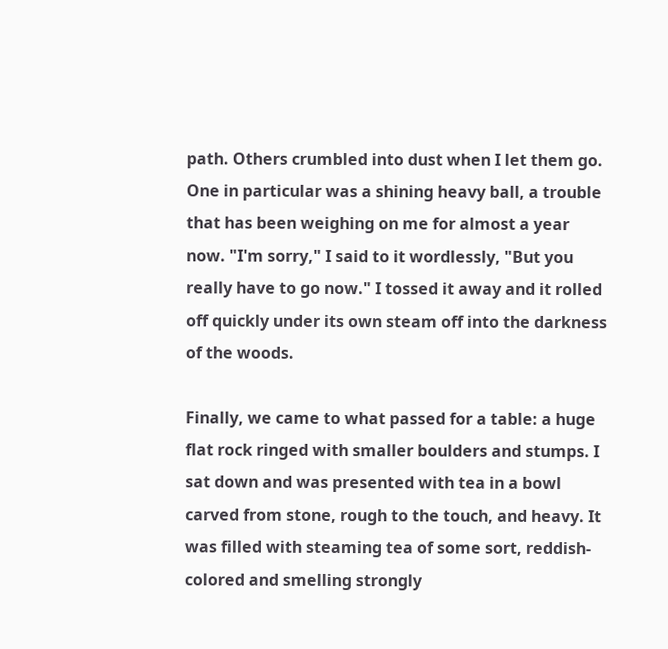path. Others crumbled into dust when I let them go. One in particular was a shining heavy ball, a trouble that has been weighing on me for almost a year now. "I'm sorry," I said to it wordlessly, "But you really have to go now." I tossed it away and it rolled off quickly under its own steam off into the darkness of the woods.

Finally, we came to what passed for a table: a huge flat rock ringed with smaller boulders and stumps. I sat down and was presented with tea in a bowl carved from stone, rough to the touch, and heavy. It was filled with steaming tea of some sort, reddish-colored and smelling strongly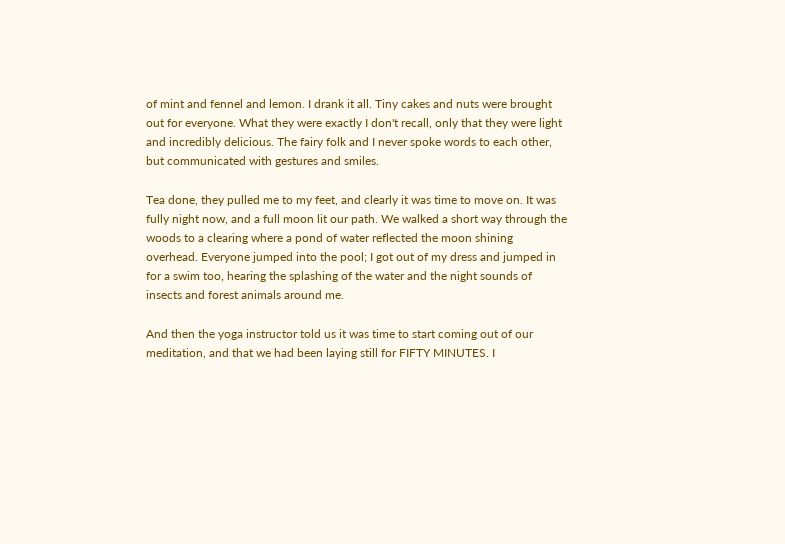of mint and fennel and lemon. I drank it all. Tiny cakes and nuts were brought out for everyone. What they were exactly I don't recall, only that they were light and incredibly delicious. The fairy folk and I never spoke words to each other, but communicated with gestures and smiles.

Tea done, they pulled me to my feet, and clearly it was time to move on. It was fully night now, and a full moon lit our path. We walked a short way through the woods to a clearing where a pond of water reflected the moon shining overhead. Everyone jumped into the pool; I got out of my dress and jumped in for a swim too, hearing the splashing of the water and the night sounds of insects and forest animals around me.

And then the yoga instructor told us it was time to start coming out of our meditation, and that we had been laying still for FIFTY MINUTES. I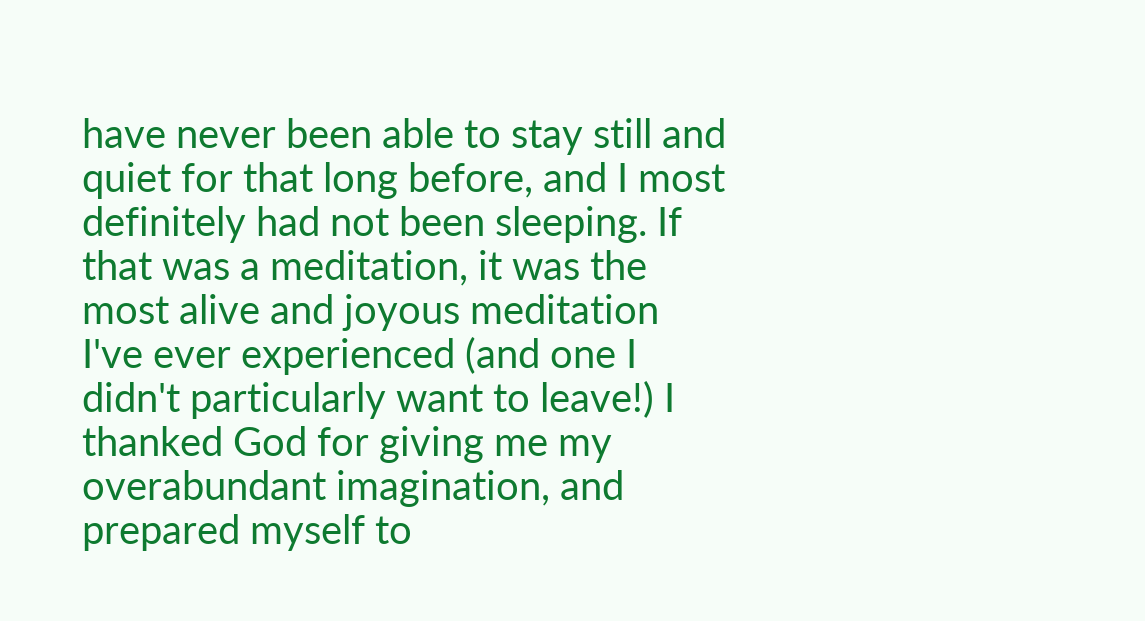have never been able to stay still and quiet for that long before, and I most definitely had not been sleeping. If that was a meditation, it was the most alive and joyous meditation I've ever experienced (and one I didn't particularly want to leave!) I thanked God for giving me my overabundant imagination, and prepared myself to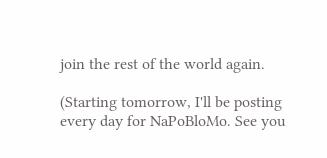join the rest of the world again.

(Starting tomorrow, I'll be posting every day for NaPoBloMo. See you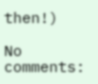then!)

No comments: